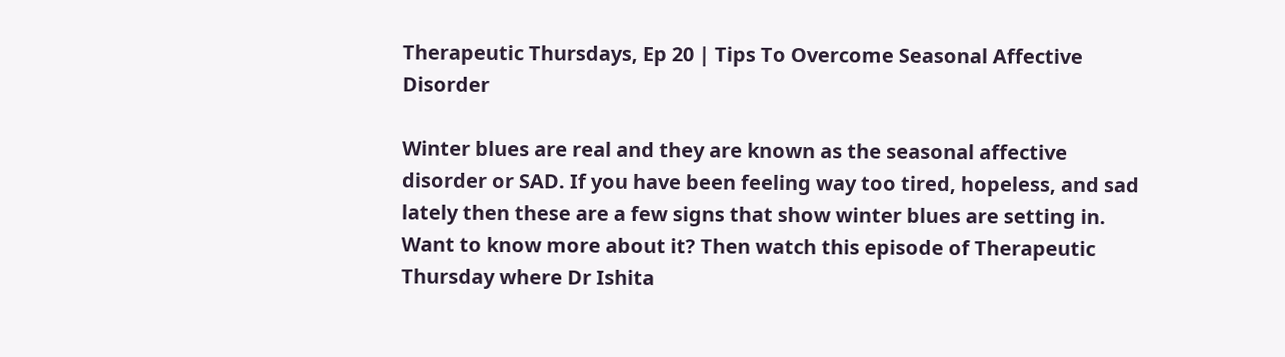Therapeutic Thursdays, Ep 20 | Tips To Overcome Seasonal Affective Disorder

Winter blues are real and they are known as the seasonal affective disorder or SAD. If you have been feeling way too tired, hopeless, and sad lately then these are a few signs that show winter blues are setting in. Want to know more about it? Then watch this episode of Therapeutic Thursday where Dr Ishita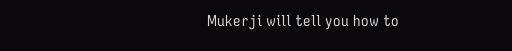Mukerji will tell you how to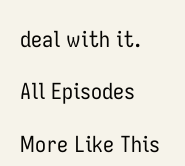deal with it.

All Episodes

More Like This